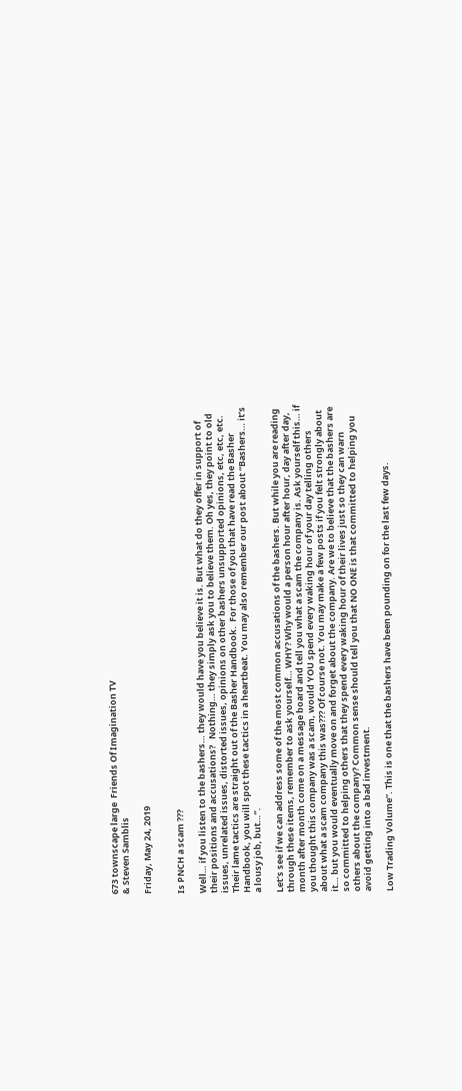673 townscape large  Friends Of Imagination TV
& Steven Samblis

Friday, May 24, 2019


Is PNCH a scam ???

Well… if you listen to the bashers… they would have you believe it is. But what do they offer in support of their positions and accusations?   Nothing… they simply ask you to believe them. Oh yes, they point to old issues, unrelated issues, distorted issues, opinions on other bashers unsupported opinions, etc, etc, etc. Their lame tactics are straight out of the Basher Handbook.  For those of you that have read the Basher Handbook, you will spot these tactics in a heartbeat. You may also remember our post about “Bashers… it’s a lousy job, but…”.

Let’s see if we can address some of the most common accusations of the bashers. But while you are reading through these items, remember to ask yourself… WHY? Why would a person hour after hour, day after day, month after month come on a message board and tell you what a scam the company is. Ask yourself this… if you thought this company was a scam, would YOU spend every waking hour of your day telling others about what a scam company this was??? Of course not. You may make a few posts if you felt strongly about it… but you would eventually move on and forget about the company. Are we to believe that the bashers are so committed to helping others that they spend every waking hour of their lives just so they can warn others about the company? Common sense should tell you that NO ONE is that committed to helping you avoid getting into a bad investment.

Low Trading Volume”. This is one that the bashers have been pounding on for the last few days.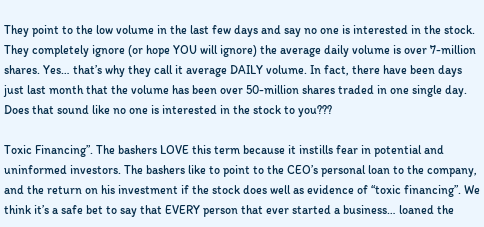They point to the low volume in the last few days and say no one is interested in the stock. They completely ignore (or hope YOU will ignore) the average daily volume is over 7-million shares. Yes… that’s why they call it average DAILY volume. In fact, there have been days just last month that the volume has been over 50-million shares traded in one single day. Does that sound like no one is interested in the stock to you???

Toxic Financing”. The bashers LOVE this term because it instills fear in potential and uninformed investors. The bashers like to point to the CEO’s personal loan to the company, and the return on his investment if the stock does well as evidence of “toxic financing”. We think it’s a safe bet to say that EVERY person that ever started a business… loaned the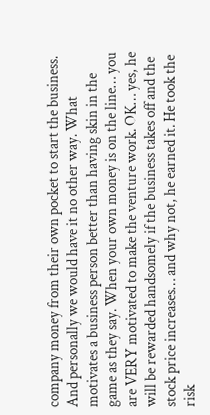company money from their own pocket to start the business. And personally we would have it no other way. What motivates a business person better than having skin in the game as they say. When your own money is on the line… you are VERY motivated to make the venture work. OK… yes, he will be rewarded handsomely if the business takes off and the stock price increases… and why not, he earned it. He took the risk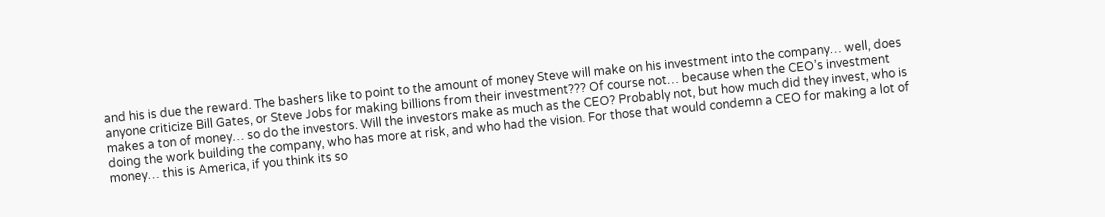and his is due the reward. The bashers like to point to the amount of money Steve will make on his investment into the company… well, does anyone criticize Bill Gates, or Steve Jobs for making billions from their investment??? Of course not… because when the CEO’s investment makes a ton of money… so do the investors. Will the investors make as much as the CEO? Probably not, but how much did they invest, who is doing the work building the company, who has more at risk, and who had the vision. For those that would condemn a CEO for making a lot of money… this is America, if you think its so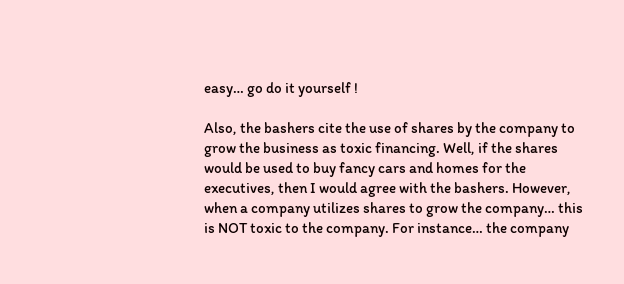easy… go do it yourself !

Also, the bashers cite the use of shares by the company to grow the business as toxic financing. Well, if the shares would be used to buy fancy cars and homes for the executives, then I would agree with the bashers. However, when a company utilizes shares to grow the company… this is NOT toxic to the company. For instance… the company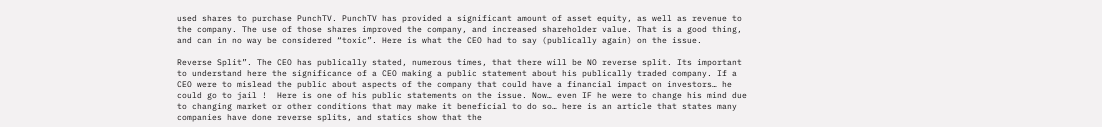used shares to purchase PunchTV. PunchTV has provided a significant amount of asset equity, as well as revenue to the company. The use of those shares improved the company, and increased shareholder value. That is a good thing, and can in no way be considered “toxic”. Here is what the CEO had to say (publically again) on the issue.

Reverse Split”. The CEO has publically stated, numerous times, that there will be NO reverse split. Its important to understand here the significance of a CEO making a public statement about his publically traded company. If a CEO were to mislead the public about aspects of the company that could have a financial impact on investors… he could go to jail !  Here is one of his public statements on the issue. Now… even IF he were to change his mind due to changing market or other conditions that may make it beneficial to do so… here is an article that states many companies have done reverse splits, and statics show that the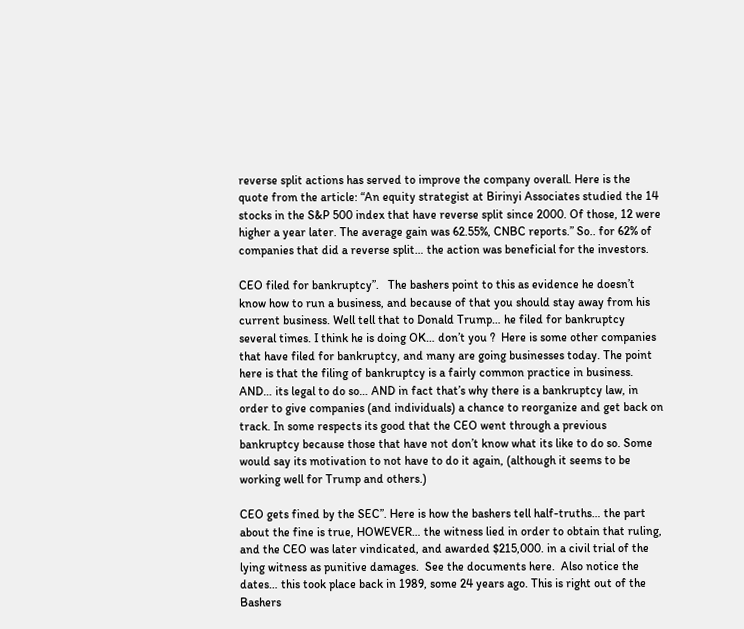reverse split actions has served to improve the company overall. Here is the quote from the article: “An equity strategist at Birinyi Associates studied the 14 stocks in the S&P 500 index that have reverse split since 2000. Of those, 12 were higher a year later. The average gain was 62.55%, CNBC reports.” So.. for 62% of companies that did a reverse split… the action was beneficial for the investors.

CEO filed for bankruptcy”.   The bashers point to this as evidence he doesn’t know how to run a business, and because of that you should stay away from his current business. Well tell that to Donald Trump… he filed for bankruptcy several times. I think he is doing OK… don’t you ?  Here is some other companies that have filed for bankruptcy, and many are going businesses today. The point here is that the filing of bankruptcy is a fairly common practice in business. AND… its legal to do so… AND in fact that’s why there is a bankruptcy law, in order to give companies (and individuals) a chance to reorganize and get back on track. In some respects its good that the CEO went through a previous bankruptcy because those that have not don’t know what its like to do so. Some would say its motivation to not have to do it again, (although it seems to be working well for Trump and others.)

CEO gets fined by the SEC”. Here is how the bashers tell half-truths… the part about the fine is true, HOWEVER… the witness lied in order to obtain that ruling, and the CEO was later vindicated, and awarded $215,000. in a civil trial of the lying witness as punitive damages.  See the documents here.  Also notice the dates… this took place back in 1989, some 24 years ago. This is right out of the Bashers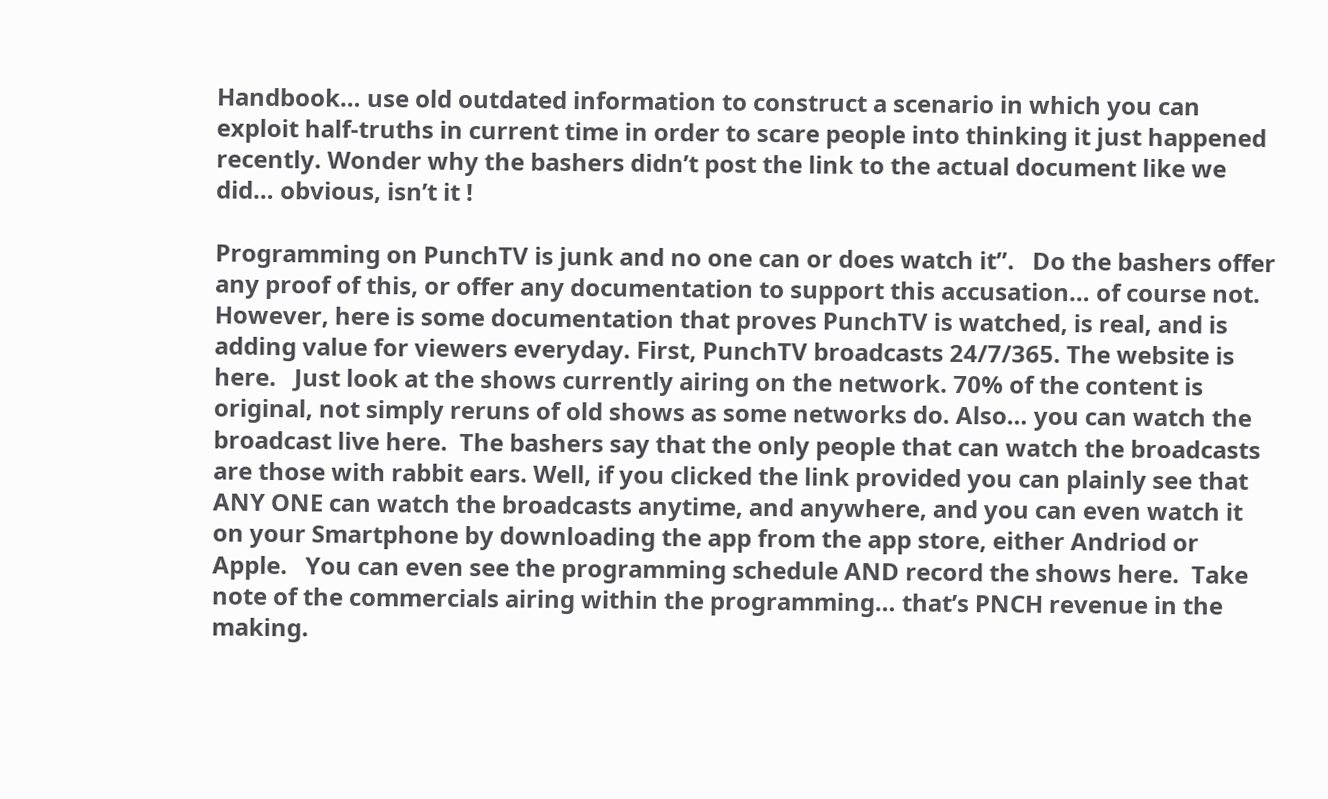Handbook… use old outdated information to construct a scenario in which you can exploit half-truths in current time in order to scare people into thinking it just happened recently. Wonder why the bashers didn’t post the link to the actual document like we did… obvious, isn’t it !

Programming on PunchTV is junk and no one can or does watch it”.   Do the bashers offer any proof of this, or offer any documentation to support this accusation… of course not. However, here is some documentation that proves PunchTV is watched, is real, and is adding value for viewers everyday. First, PunchTV broadcasts 24/7/365. The website is here.   Just look at the shows currently airing on the network. 70% of the content is original, not simply reruns of old shows as some networks do. Also… you can watch the broadcast live here.  The bashers say that the only people that can watch the broadcasts are those with rabbit ears. Well, if you clicked the link provided you can plainly see that ANY ONE can watch the broadcasts anytime, and anywhere, and you can even watch it on your Smartphone by downloading the app from the app store, either Andriod or Apple.   You can even see the programming schedule AND record the shows here.  Take note of the commercials airing within the programming… that’s PNCH revenue in the making.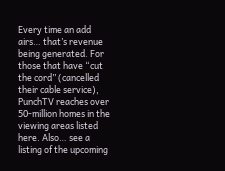Every time an add airs… that’s revenue being generated. For those that have “cut the cord” (cancelled their cable service), PunchTV reaches over 50-million homes in the viewing areas listed here. Also… see a listing of the upcoming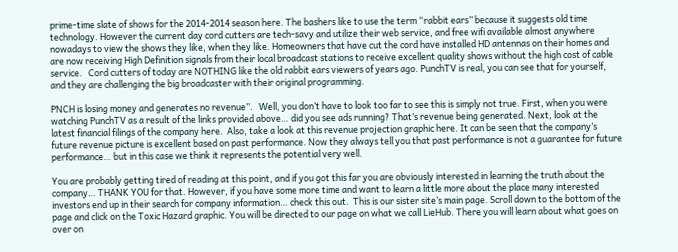prime-time slate of shows for the 2014-2014 season here. The bashers like to use the term “rabbit ears” because it suggests old time technology. However the current day cord cutters are tech-savy and utilize their web service, and free wifi available almost anywhere nowadays to view the shows they like, when they like. Homeowners that have cut the cord have installed HD antennas on their homes and are now receiving High Definition signals from their local broadcast stations to receive excellent quality shows without the high cost of cable service.   Cord cutters of today are NOTHING like the old rabbit ears viewers of years ago. PunchTV is real, you can see that for yourself, and they are challenging the big broadcaster with their original programming.

PNCH is losing money and generates no revenue”.   Well, you don’t have to look too far to see this is simply not true. First, when you were watching PunchTV as a result of the links provided above… did you see ads running? That’s revenue being generated. Next, look at the latest financial filings of the company here.  Also, take a look at this revenue projection graphic here. It can be seen that the company’s future revenue picture is excellent based on past performance. Now they always tell you that past performance is not a guarantee for future performance… but in this case we think it represents the potential very well.

You are probably getting tired of reading at this point, and if you got this far you are obviously interested in learning the truth about the company… THANK YOU for that. However, if you have some more time and want to learn a little more about the place many interested investors end up in their search for company information… check this out.  This is our sister site’s main page. Scroll down to the bottom of the page and click on the Toxic Hazard graphic. You will be directed to our page on what we call LieHub. There you will learn about what goes on over on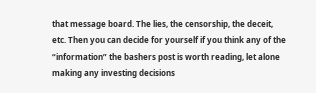that message board. The lies, the censorship, the deceit, etc. Then you can decide for yourself if you think any of the “information” the bashers post is worth reading, let alone making any investing decisions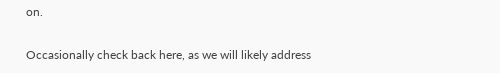on.

Occasionally check back here, as we will likely address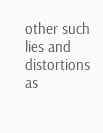other such lies and distortions as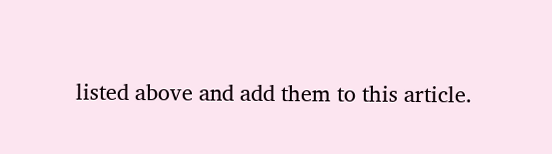listed above and add them to this article.